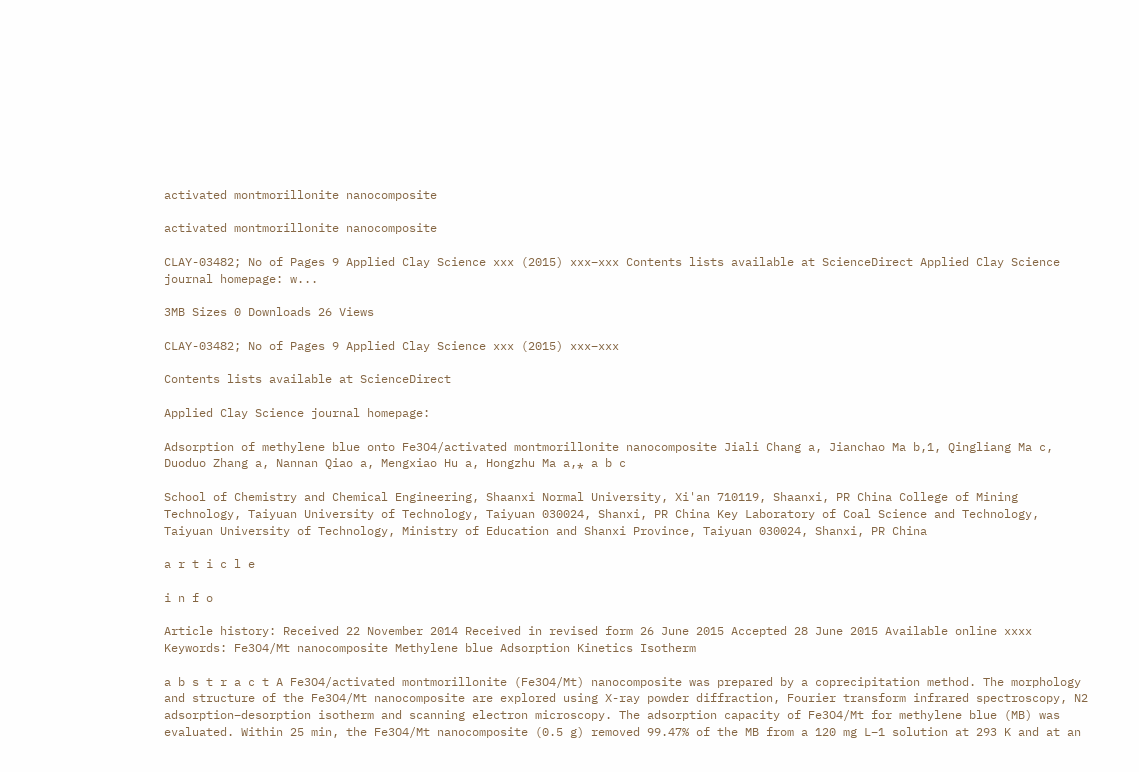activated montmorillonite nanocomposite

activated montmorillonite nanocomposite

CLAY-03482; No of Pages 9 Applied Clay Science xxx (2015) xxx–xxx Contents lists available at ScienceDirect Applied Clay Science journal homepage: w...

3MB Sizes 0 Downloads 26 Views

CLAY-03482; No of Pages 9 Applied Clay Science xxx (2015) xxx–xxx

Contents lists available at ScienceDirect

Applied Clay Science journal homepage:

Adsorption of methylene blue onto Fe3O4/activated montmorillonite nanocomposite Jiali Chang a, Jianchao Ma b,1, Qingliang Ma c, Duoduo Zhang a, Nannan Qiao a, Mengxiao Hu a, Hongzhu Ma a,⁎ a b c

School of Chemistry and Chemical Engineering, Shaanxi Normal University, Xi'an 710119, Shaanxi, PR China College of Mining Technology, Taiyuan University of Technology, Taiyuan 030024, Shanxi, PR China Key Laboratory of Coal Science and Technology, Taiyuan University of Technology, Ministry of Education and Shanxi Province, Taiyuan 030024, Shanxi, PR China

a r t i c l e

i n f o

Article history: Received 22 November 2014 Received in revised form 26 June 2015 Accepted 28 June 2015 Available online xxxx Keywords: Fe3O4/Mt nanocomposite Methylene blue Adsorption Kinetics Isotherm

a b s t r a c t A Fe3O4/activated montmorillonite (Fe3O4/Mt) nanocomposite was prepared by a coprecipitation method. The morphology and structure of the Fe3O4/Mt nanocomposite are explored using X-ray powder diffraction, Fourier transform infrared spectroscopy, N2 adsorption–desorption isotherm and scanning electron microscopy. The adsorption capacity of Fe3O4/Mt for methylene blue (MB) was evaluated. Within 25 min, the Fe3O4/Mt nanocomposite (0.5 g) removed 99.47% of the MB from a 120 mg L−1 solution at 293 K and at an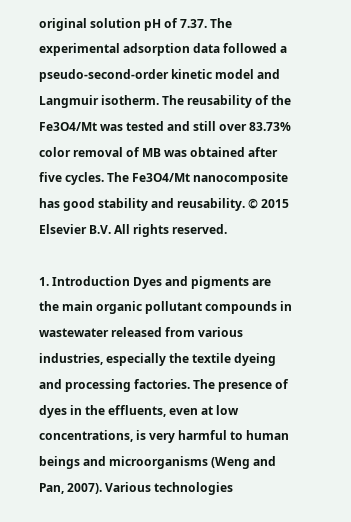original solution pH of 7.37. The experimental adsorption data followed a pseudo-second-order kinetic model and Langmuir isotherm. The reusability of the Fe3O4/Mt was tested and still over 83.73% color removal of MB was obtained after five cycles. The Fe3O4/Mt nanocomposite has good stability and reusability. © 2015 Elsevier B.V. All rights reserved.

1. Introduction Dyes and pigments are the main organic pollutant compounds in wastewater released from various industries, especially the textile dyeing and processing factories. The presence of dyes in the effluents, even at low concentrations, is very harmful to human beings and microorganisms (Weng and Pan, 2007). Various technologies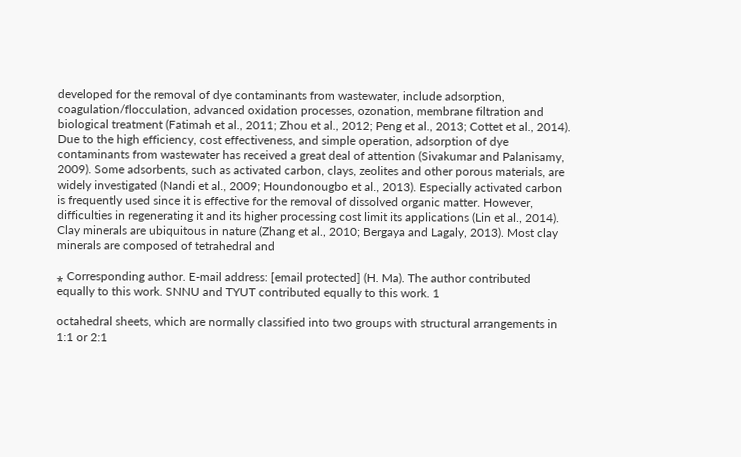developed for the removal of dye contaminants from wastewater, include adsorption, coagulation/flocculation, advanced oxidation processes, ozonation, membrane filtration and biological treatment (Fatimah et al., 2011; Zhou et al., 2012; Peng et al., 2013; Cottet et al., 2014). Due to the high efficiency, cost effectiveness, and simple operation, adsorption of dye contaminants from wastewater has received a great deal of attention (Sivakumar and Palanisamy, 2009). Some adsorbents, such as activated carbon, clays, zeolites and other porous materials, are widely investigated (Nandi et al., 2009; Houndonougbo et al., 2013). Especially activated carbon is frequently used since it is effective for the removal of dissolved organic matter. However, difficulties in regenerating it and its higher processing cost limit its applications (Lin et al., 2014). Clay minerals are ubiquitous in nature (Zhang et al., 2010; Bergaya and Lagaly, 2013). Most clay minerals are composed of tetrahedral and

⁎ Corresponding author. E-mail address: [email protected] (H. Ma). The author contributed equally to this work. SNNU and TYUT contributed equally to this work. 1

octahedral sheets, which are normally classified into two groups with structural arrangements in 1:1 or 2:1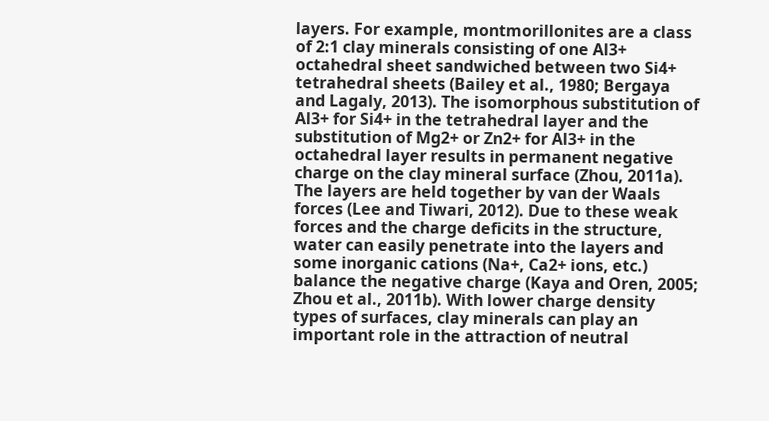layers. For example, montmorillonites are a class of 2:1 clay minerals consisting of one Al3+ octahedral sheet sandwiched between two Si4+ tetrahedral sheets (Bailey et al., 1980; Bergaya and Lagaly, 2013). The isomorphous substitution of Al3+ for Si4+ in the tetrahedral layer and the substitution of Mg2+ or Zn2+ for Al3+ in the octahedral layer results in permanent negative charge on the clay mineral surface (Zhou, 2011a). The layers are held together by van der Waals forces (Lee and Tiwari, 2012). Due to these weak forces and the charge deficits in the structure, water can easily penetrate into the layers and some inorganic cations (Na+, Ca2+ ions, etc.) balance the negative charge (Kaya and Oren, 2005; Zhou et al., 2011b). With lower charge density types of surfaces, clay minerals can play an important role in the attraction of neutral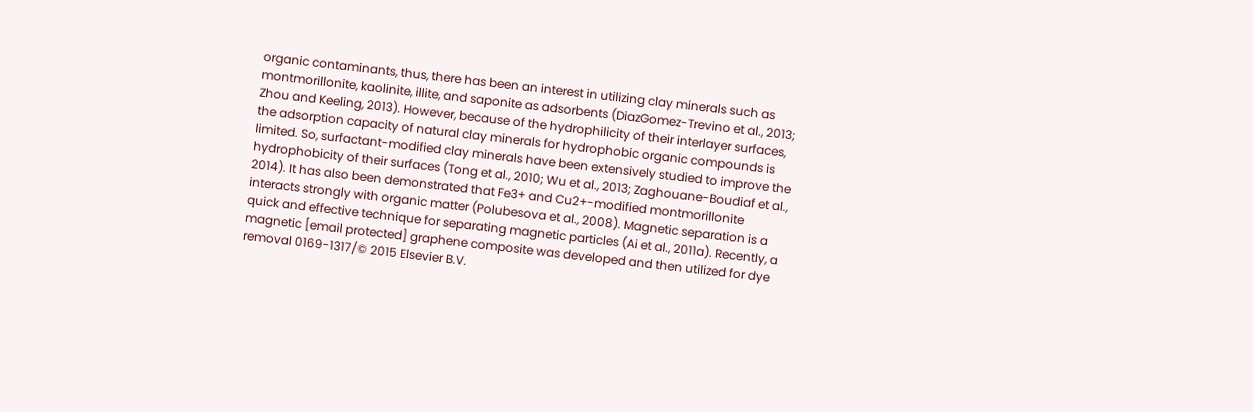organic contaminants, thus, there has been an interest in utilizing clay minerals such as montmorillonite, kaolinite, illite, and saponite as adsorbents (DiazGomez-Trevino et al., 2013; Zhou and Keeling, 2013). However, because of the hydrophilicity of their interlayer surfaces, the adsorption capacity of natural clay minerals for hydrophobic organic compounds is limited. So, surfactant-modified clay minerals have been extensively studied to improve the hydrophobicity of their surfaces (Tong et al., 2010; Wu et al., 2013; Zaghouane-Boudiaf et al., 2014). It has also been demonstrated that Fe3+ and Cu2+-modified montmorillonite interacts strongly with organic matter (Polubesova et al., 2008). Magnetic separation is a quick and effective technique for separating magnetic particles (Ai et al., 2011a). Recently, a magnetic [email protected] graphene composite was developed and then utilized for dye removal 0169-1317/© 2015 Elsevier B.V.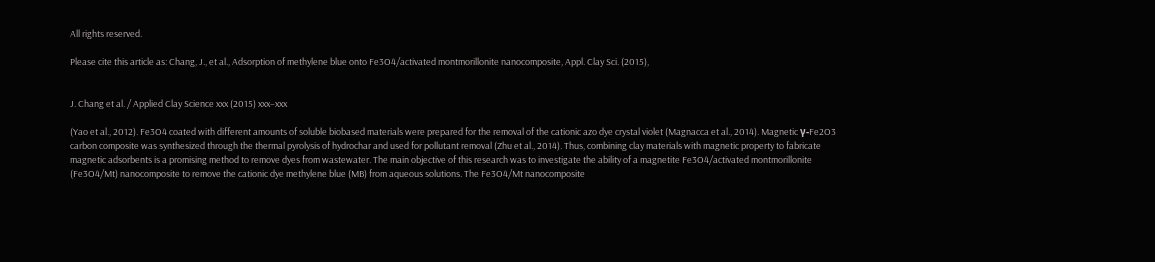All rights reserved.

Please cite this article as: Chang, J., et al., Adsorption of methylene blue onto Fe3O4/activated montmorillonite nanocomposite, Appl. Clay Sci. (2015),


J. Chang et al. / Applied Clay Science xxx (2015) xxx–xxx

(Yao et al., 2012). Fe3O4 coated with different amounts of soluble biobased materials were prepared for the removal of the cationic azo dye crystal violet (Magnacca et al., 2014). Magnetic γ-Fe2O3 carbon composite was synthesized through the thermal pyrolysis of hydrochar and used for pollutant removal (Zhu et al., 2014). Thus, combining clay materials with magnetic property to fabricate magnetic adsorbents is a promising method to remove dyes from wastewater. The main objective of this research was to investigate the ability of a magnetite Fe3O4/activated montmorillonite (Fe3O4/Mt) nanocomposite to remove the cationic dye methylene blue (MB) from aqueous solutions. The Fe3O4/Mt nanocomposite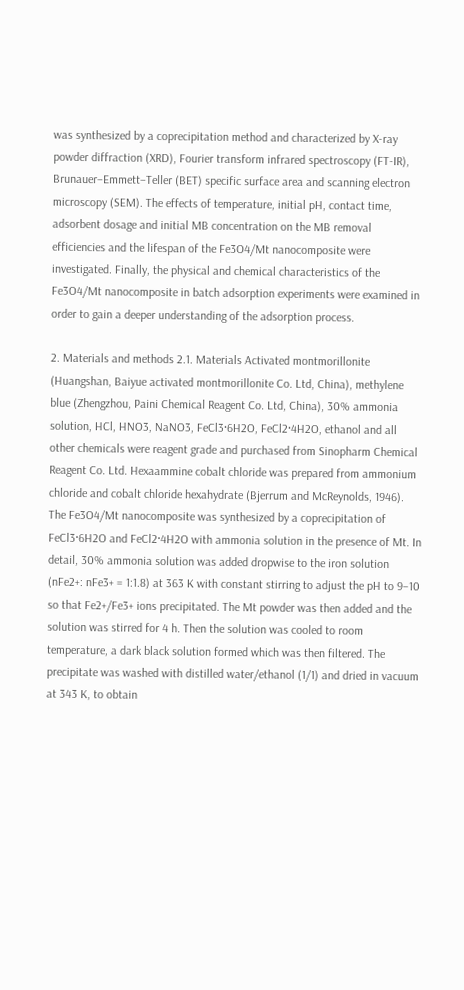was synthesized by a coprecipitation method and characterized by X-ray powder diffraction (XRD), Fourier transform infrared spectroscopy (FT-IR), Brunauer–Emmett–Teller (BET) specific surface area and scanning electron microscopy (SEM). The effects of temperature, initial pH, contact time, adsorbent dosage and initial MB concentration on the MB removal efficiencies and the lifespan of the Fe3O4/Mt nanocomposite were investigated. Finally, the physical and chemical characteristics of the Fe3O4/Mt nanocomposite in batch adsorption experiments were examined in order to gain a deeper understanding of the adsorption process.

2. Materials and methods 2.1. Materials Activated montmorillonite (Huangshan, Baiyue activated montmorillonite Co. Ltd, China), methylene blue (Zhengzhou, Paini Chemical Reagent Co. Ltd, China), 30% ammonia solution, HCl, HNO3, NaNO3, FeCl3·6H2O, FeCl2·4H2O, ethanol and all other chemicals were reagent grade and purchased from Sinopharm Chemical Reagent Co. Ltd. Hexaammine cobalt chloride was prepared from ammonium chloride and cobalt chloride hexahydrate (Bjerrum and McReynolds, 1946). The Fe3O4/Mt nanocomposite was synthesized by a coprecipitation of FeCl3·6H2O and FeCl2·4H2O with ammonia solution in the presence of Mt. In detail, 30% ammonia solution was added dropwise to the iron solution (nFe2+: nFe3+ = 1:1.8) at 363 K with constant stirring to adjust the pH to 9–10 so that Fe2+/Fe3+ ions precipitated. The Mt powder was then added and the solution was stirred for 4 h. Then the solution was cooled to room temperature, a dark black solution formed which was then filtered. The precipitate was washed with distilled water/ethanol (1/1) and dried in vacuum at 343 K, to obtain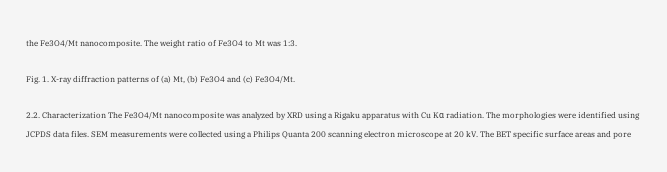the Fe3O4/Mt nanocomposite. The weight ratio of Fe3O4 to Mt was 1:3.

Fig. 1. X-ray diffraction patterns of (a) Mt, (b) Fe3O4 and (c) Fe3O4/Mt.

2.2. Characterization The Fe3O4/Mt nanocomposite was analyzed by XRD using a Rigaku apparatus with Cu Kα radiation. The morphologies were identified using JCPDS data files. SEM measurements were collected using a Philips Quanta 200 scanning electron microscope at 20 kV. The BET specific surface areas and pore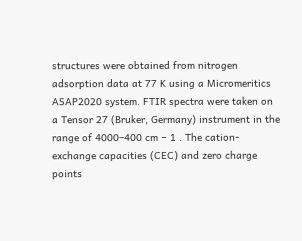structures were obtained from nitrogen adsorption data at 77 K using a Micromeritics ASAP2020 system. FTIR spectra were taken on a Tensor 27 (Bruker, Germany) instrument in the range of 4000–400 cm − 1 . The cation-exchange capacities (CEC) and zero charge points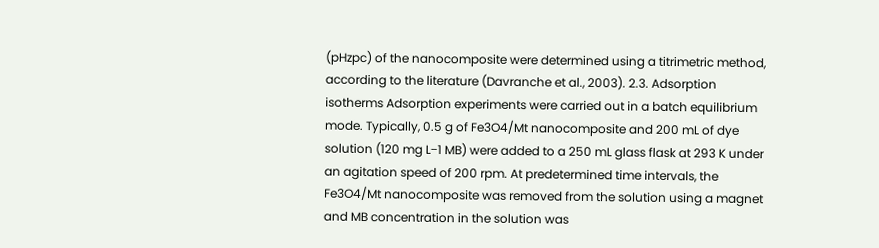(pHzpc) of the nanocomposite were determined using a titrimetric method, according to the literature (Davranche et al., 2003). 2.3. Adsorption isotherms Adsorption experiments were carried out in a batch equilibrium mode. Typically, 0.5 g of Fe3O4/Mt nanocomposite and 200 mL of dye solution (120 mg L−1 MB) were added to a 250 mL glass flask at 293 K under an agitation speed of 200 rpm. At predetermined time intervals, the Fe3O4/Mt nanocomposite was removed from the solution using a magnet and MB concentration in the solution was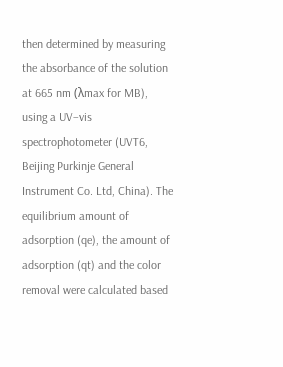then determined by measuring the absorbance of the solution at 665 nm (λmax for MB), using a UV–vis spectrophotometer (UVT6, Beijing Purkinje General Instrument Co. Ltd, China). The equilibrium amount of adsorption (qe), the amount of adsorption (qt) and the color removal were calculated based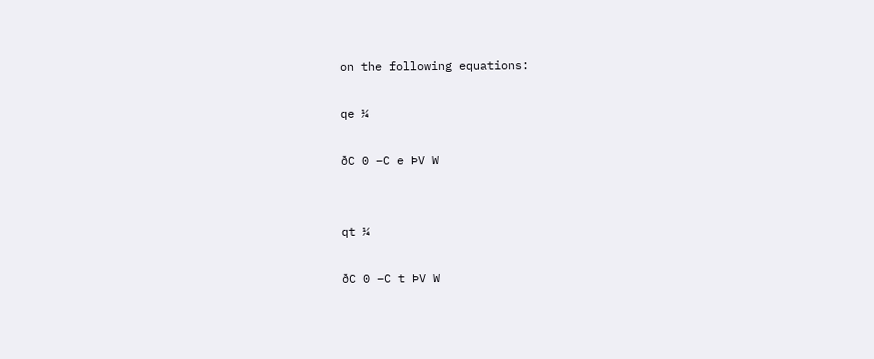on the following equations:

qe ¼

ðC 0 −C e ÞV W


qt ¼

ðC 0 −C t ÞV W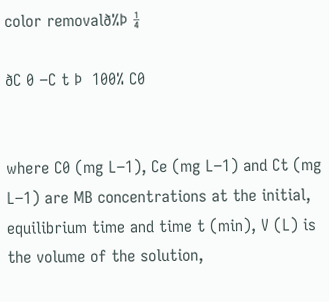color removalð%Þ ¼

ðC 0 −C t Þ  100% C0


where C0 (mg L−1), Ce (mg L−1) and Ct (mg L−1) are MB concentrations at the initial, equilibrium time and time t (min), V (L) is the volume of the solution,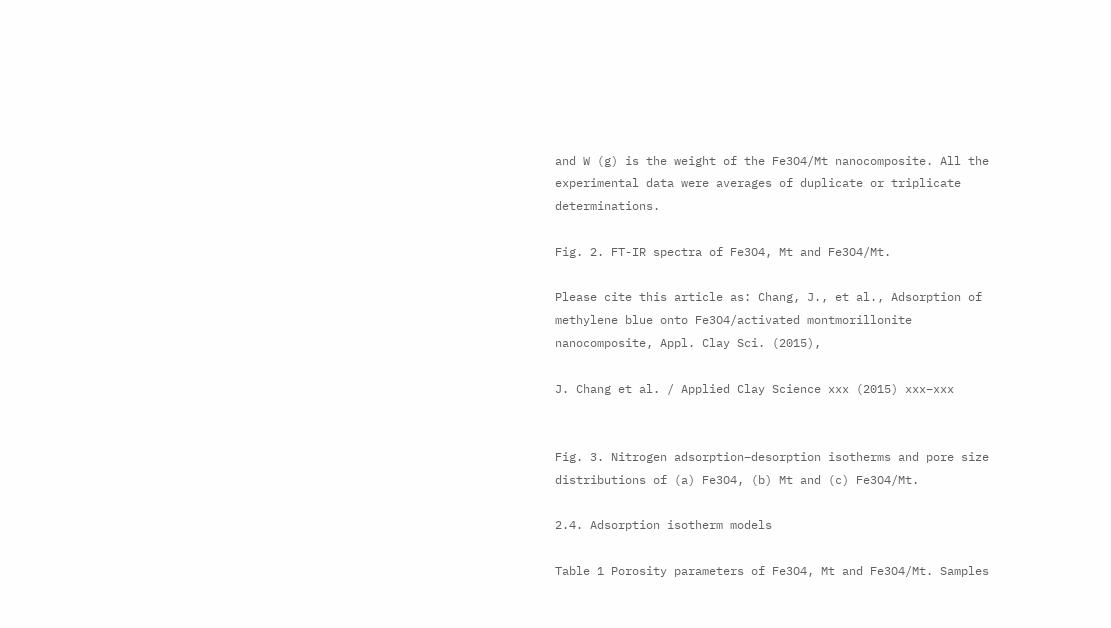and W (g) is the weight of the Fe3O4/Mt nanocomposite. All the experimental data were averages of duplicate or triplicate determinations.

Fig. 2. FT-IR spectra of Fe3O4, Mt and Fe3O4/Mt.

Please cite this article as: Chang, J., et al., Adsorption of methylene blue onto Fe3O4/activated montmorillonite nanocomposite, Appl. Clay Sci. (2015),

J. Chang et al. / Applied Clay Science xxx (2015) xxx–xxx


Fig. 3. Nitrogen adsorption–desorption isotherms and pore size distributions of (a) Fe3O4, (b) Mt and (c) Fe3O4/Mt.

2.4. Adsorption isotherm models

Table 1 Porosity parameters of Fe3O4, Mt and Fe3O4/Mt. Samples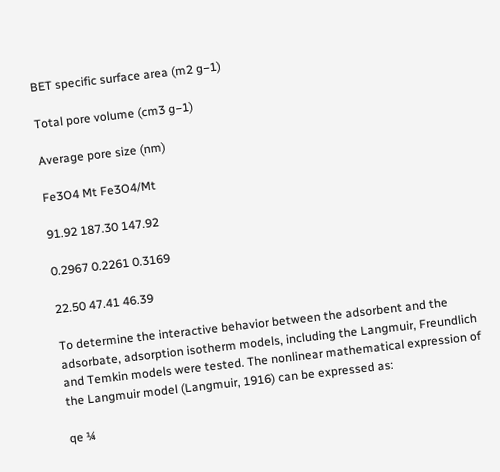BET specific surface area (m2 g−1)

Total pore volume (cm3 g−1)

Average pore size (nm)

Fe3O4 Mt Fe3O4/Mt

91.92 187.30 147.92

0.2967 0.2261 0.3169

22.50 47.41 46.39

To determine the interactive behavior between the adsorbent and the adsorbate, adsorption isotherm models, including the Langmuir, Freundlich and Temkin models were tested. The nonlinear mathematical expression of the Langmuir model (Langmuir, 1916) can be expressed as:

qe ¼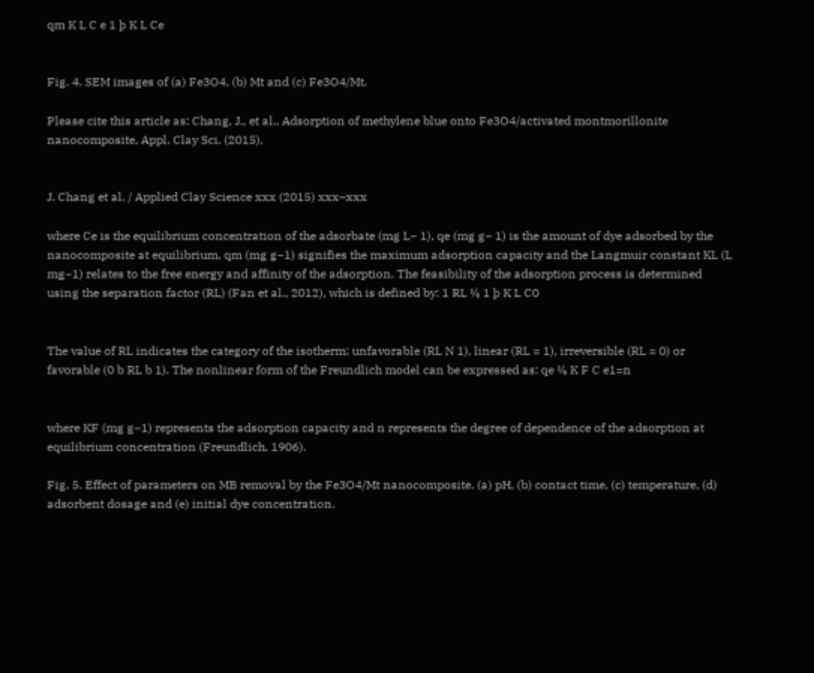qm K L C e 1 þ K L Ce


Fig. 4. SEM images of (a) Fe3O4, (b) Mt and (c) Fe3O4/Mt.

Please cite this article as: Chang, J., et al., Adsorption of methylene blue onto Fe3O4/activated montmorillonite nanocomposite, Appl. Clay Sci. (2015),


J. Chang et al. / Applied Clay Science xxx (2015) xxx–xxx

where Ce is the equilibrium concentration of the adsorbate (mg L− 1), qe (mg g− 1) is the amount of dye adsorbed by the nanocomposite at equilibrium, qm (mg g−1) signifies the maximum adsorption capacity and the Langmuir constant KL (L mg−1) relates to the free energy and affinity of the adsorption. The feasibility of the adsorption process is determined using the separation factor (RL) (Fan et al., 2012), which is defined by: 1 RL ¼ 1 þ K L C0


The value of RL indicates the category of the isotherm: unfavorable (RL N 1), linear (RL = 1), irreversible (RL = 0) or favorable (0 b RL b 1). The nonlinear form of the Freundlich model can be expressed as: qe ¼ K F C e1=n


where KF (mg g−1) represents the adsorption capacity and n represents the degree of dependence of the adsorption at equilibrium concentration (Freundlich, 1906).

Fig. 5. Effect of parameters on MB removal by the Fe3O4/Mt nanocomposite. (a) pH, (b) contact time, (c) temperature, (d) adsorbent dosage and (e) initial dye concentration.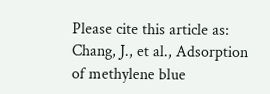Please cite this article as: Chang, J., et al., Adsorption of methylene blue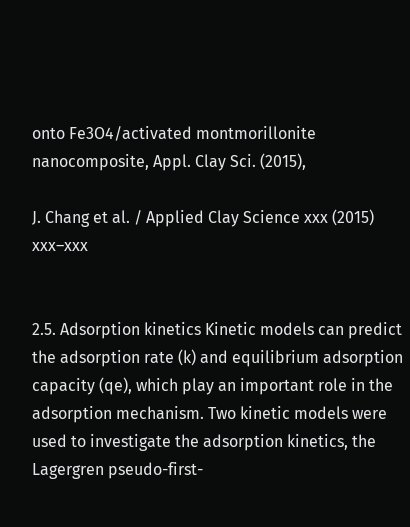onto Fe3O4/activated montmorillonite nanocomposite, Appl. Clay Sci. (2015),

J. Chang et al. / Applied Clay Science xxx (2015) xxx–xxx


2.5. Adsorption kinetics Kinetic models can predict the adsorption rate (k) and equilibrium adsorption capacity (qe), which play an important role in the adsorption mechanism. Two kinetic models were used to investigate the adsorption kinetics, the Lagergren pseudo-first-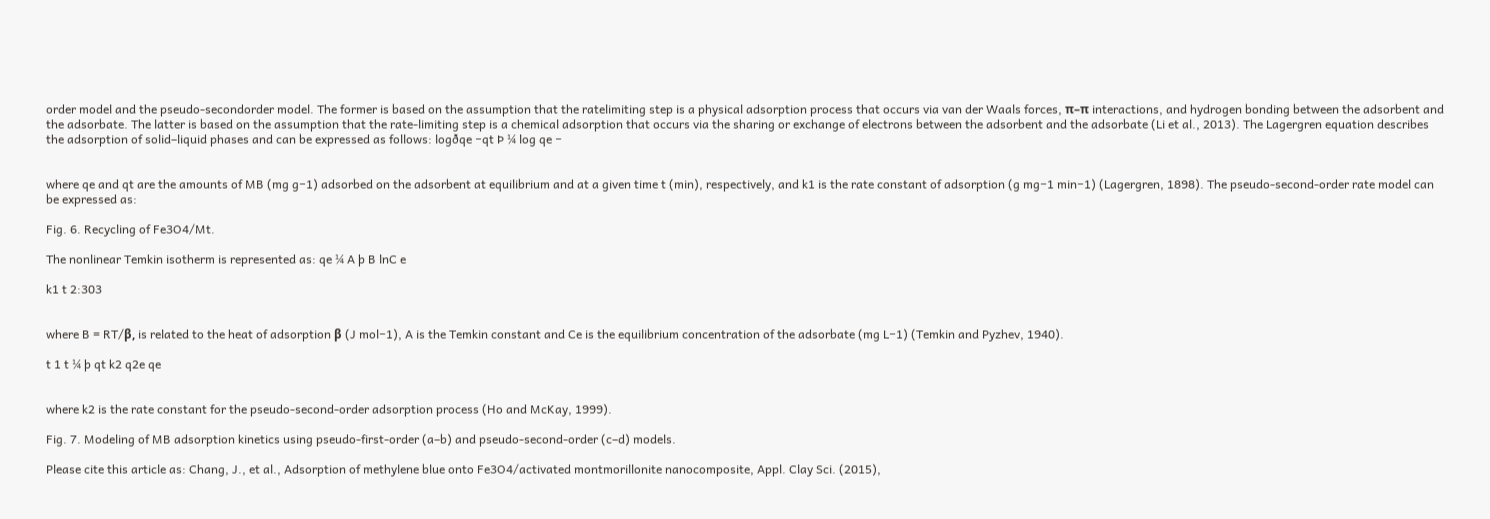order model and the pseudo-secondorder model. The former is based on the assumption that the ratelimiting step is a physical adsorption process that occurs via van der Waals forces, π–π interactions, and hydrogen bonding between the adsorbent and the adsorbate. The latter is based on the assumption that the rate-limiting step is a chemical adsorption that occurs via the sharing or exchange of electrons between the adsorbent and the adsorbate (Li et al., 2013). The Lagergren equation describes the adsorption of solid–liquid phases and can be expressed as follows: logðqe −qt Þ ¼ log qe −


where qe and qt are the amounts of MB (mg g−1) adsorbed on the adsorbent at equilibrium and at a given time t (min), respectively, and k1 is the rate constant of adsorption (g mg−1 min−1) (Lagergren, 1898). The pseudo-second-order rate model can be expressed as:

Fig. 6. Recycling of Fe3O4/Mt.

The nonlinear Temkin isotherm is represented as: qe ¼ A þ B lnC e

k1 t 2:303


where B = RT/β, is related to the heat of adsorption β (J mol−1), A is the Temkin constant and Ce is the equilibrium concentration of the adsorbate (mg L−1) (Temkin and Pyzhev, 1940).

t 1 t ¼ þ qt k2 q2e qe


where k2 is the rate constant for the pseudo-second-order adsorption process (Ho and McKay, 1999).

Fig. 7. Modeling of MB adsorption kinetics using pseudo-first-order (a–b) and pseudo-second-order (c–d) models.

Please cite this article as: Chang, J., et al., Adsorption of methylene blue onto Fe3O4/activated montmorillonite nanocomposite, Appl. Clay Sci. (2015),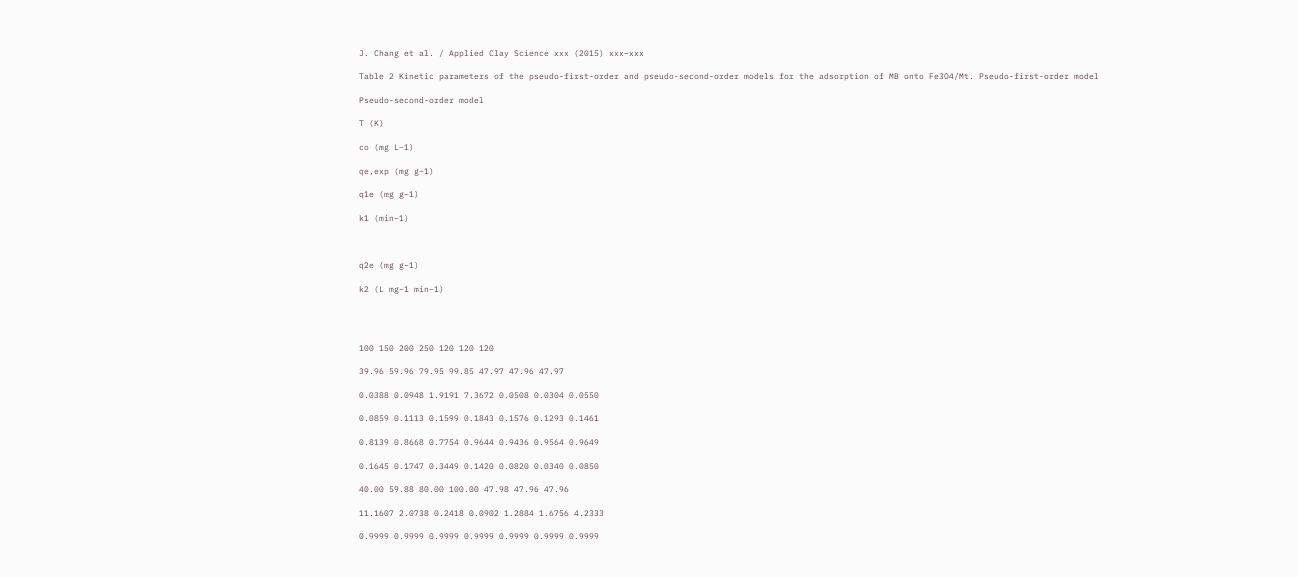J. Chang et al. / Applied Clay Science xxx (2015) xxx–xxx

Table 2 Kinetic parameters of the pseudo-first-order and pseudo-second-order models for the adsorption of MB onto Fe3O4/Mt. Pseudo-first-order model

Pseudo-second-order model

T (K)

co (mg L−1)

qe,exp (mg g−1)

q1e (mg g−1)

k1 (min−1)



q2e (mg g−1)

k2 (L mg−1 min−1)




100 150 200 250 120 120 120

39.96 59.96 79.95 99.85 47.97 47.96 47.97

0.0388 0.0948 1.9191 7.3672 0.0508 0.0304 0.0550

0.0859 0.1113 0.1599 0.1843 0.1576 0.1293 0.1461

0.8139 0.8668 0.7754 0.9644 0.9436 0.9564 0.9649

0.1645 0.1747 0.3449 0.1420 0.0820 0.0340 0.0850

40.00 59.88 80.00 100.00 47.98 47.96 47.96

11.1607 2.0738 0.2418 0.0902 1.2884 1.6756 4.2333

0.9999 0.9999 0.9999 0.9999 0.9999 0.9999 0.9999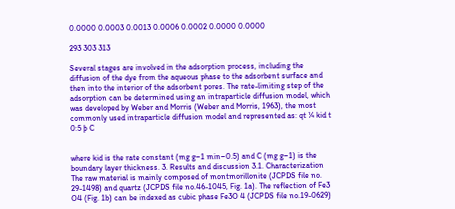0.0000 0.0003 0.0013 0.0006 0.0002 0.0000 0.0000

293 303 313

Several stages are involved in the adsorption process, including the diffusion of the dye from the aqueous phase to the adsorbent surface and then into the interior of the adsorbent pores. The rate-limiting step of the adsorption can be determined using an intraparticle diffusion model, which was developed by Weber and Morris (Weber and Morris, 1963), the most commonly used intraparticle diffusion model and represented as: qt ¼ kid t 0:5 þ C


where kid is the rate constant (mg g−1 min−0.5) and C (mg g−1) is the boundary layer thickness. 3. Results and discussion 3.1. Characterization The raw material is mainly composed of montmorillonite (JCPDS file no. 29-1498) and quartz (JCPDS file no.46-1045, Fig. 1a). The reflection of Fe3 O4 (Fig. 1b) can be indexed as cubic phase Fe3O 4 (JCPDS file no.19-0629)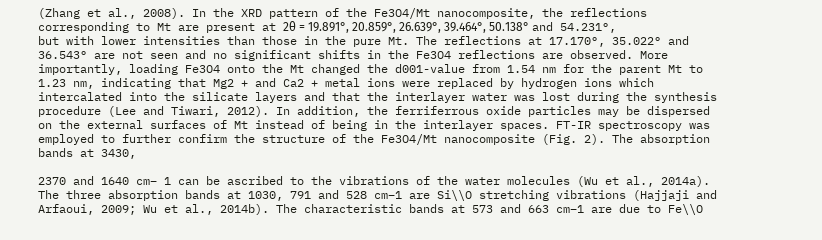(Zhang et al., 2008). In the XRD pattern of the Fe3O4/Mt nanocomposite, the reflections corresponding to Mt are present at 2θ = 19.891°, 20.859°, 26.639°, 39.464°, 50.138° and 54.231°, but with lower intensities than those in the pure Mt. The reflections at 17.170°, 35.022° and 36.543° are not seen and no significant shifts in the Fe3O4 reflections are observed. More importantly, loading Fe3O4 onto the Mt changed the d001-value from 1.54 nm for the parent Mt to 1.23 nm, indicating that Mg2 + and Ca2 + metal ions were replaced by hydrogen ions which intercalated into the silicate layers and that the interlayer water was lost during the synthesis procedure (Lee and Tiwari, 2012). In addition, the ferriferrous oxide particles may be dispersed on the external surfaces of Mt instead of being in the interlayer spaces. FT-IR spectroscopy was employed to further confirm the structure of the Fe3O4/Mt nanocomposite (Fig. 2). The absorption bands at 3430,

2370 and 1640 cm− 1 can be ascribed to the vibrations of the water molecules (Wu et al., 2014a). The three absorption bands at 1030, 791 and 528 cm−1 are Si\\O stretching vibrations (Hajjaji and Arfaoui, 2009; Wu et al., 2014b). The characteristic bands at 573 and 663 cm−1 are due to Fe\\O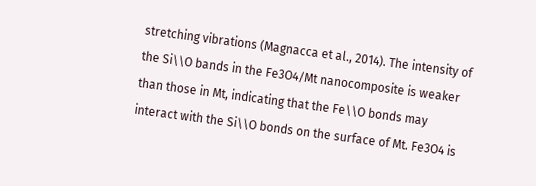stretching vibrations (Magnacca et al., 2014). The intensity of the Si\\O bands in the Fe3O4/Mt nanocomposite is weaker than those in Mt, indicating that the Fe\\O bonds may interact with the Si\\O bonds on the surface of Mt. Fe3O4 is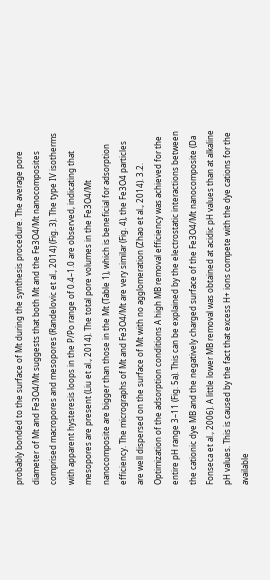probably bonded to the surface of Mt during the synthesis procedure. The average pore diameter of Mt and Fe3O4/Mt suggests that both Mt and the Fe3O4/Mt nanocomposites comprised macropores and mesopores (Randelovic et al., 2014) (Fig. 3). The type IV isotherms with apparent hysteresis loops in the P/Po range of 0.4–1.0 are observed, indicating that mesopores are present (Liu et al., 2014). The total pore volumes in the Fe3O4/Mt nanocomposite are bigger than those in the Mt (Table 1), which is beneficial for adsorption efficiency. The micrographs of Mt and Fe3O4/Mt are very similar (Fig. 4), the Fe3O4 particles are well dispersed on the surface of Mt with no agglomeration (Zhao et al., 2014). 3.2. Optimization of the adsorption conditions A high MB removal efficiency was achieved for the entire pH range 3–11 (Fig. 5a). This can be explained by the electrostatic interactions between the cationic dye MB and the negatively charged surface of the Fe3O4/Mt nanocomposite (Da Fonseca et al., 2006). A little lower MB removal was obtained at acidic pH values than at alkaline pH values. This is caused by the fact that excess H+ ions compete with the dye cations for the available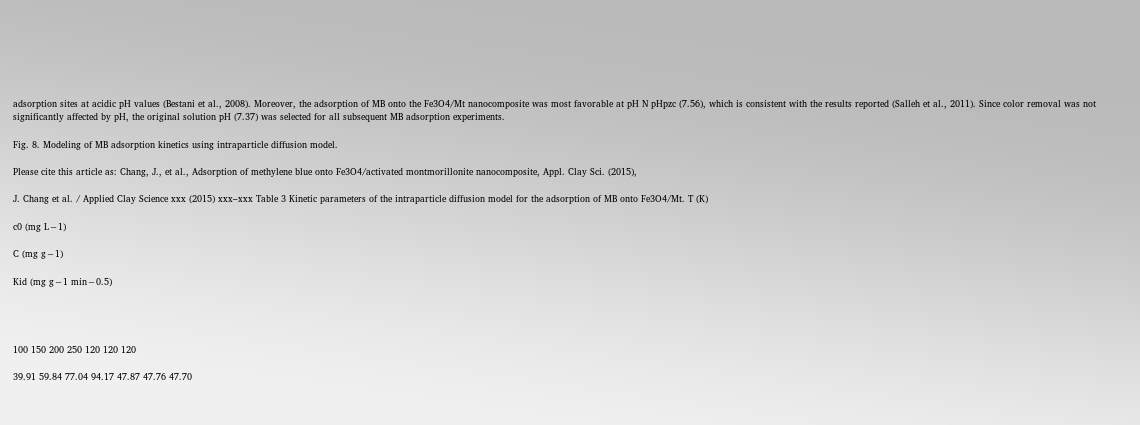adsorption sites at acidic pH values (Bestani et al., 2008). Moreover, the adsorption of MB onto the Fe3O4/Mt nanocomposite was most favorable at pH N pHpzc (7.56), which is consistent with the results reported (Salleh et al., 2011). Since color removal was not significantly affected by pH, the original solution pH (7.37) was selected for all subsequent MB adsorption experiments.

Fig. 8. Modeling of MB adsorption kinetics using intraparticle diffusion model.

Please cite this article as: Chang, J., et al., Adsorption of methylene blue onto Fe3O4/activated montmorillonite nanocomposite, Appl. Clay Sci. (2015),

J. Chang et al. / Applied Clay Science xxx (2015) xxx–xxx Table 3 Kinetic parameters of the intraparticle diffusion model for the adsorption of MB onto Fe3O4/Mt. T (K)

c0 (mg L−1)

C (mg g−1)

Kid (mg g−1 min−0.5)




100 150 200 250 120 120 120

39.91 59.84 77.04 94.17 47.87 47.76 47.70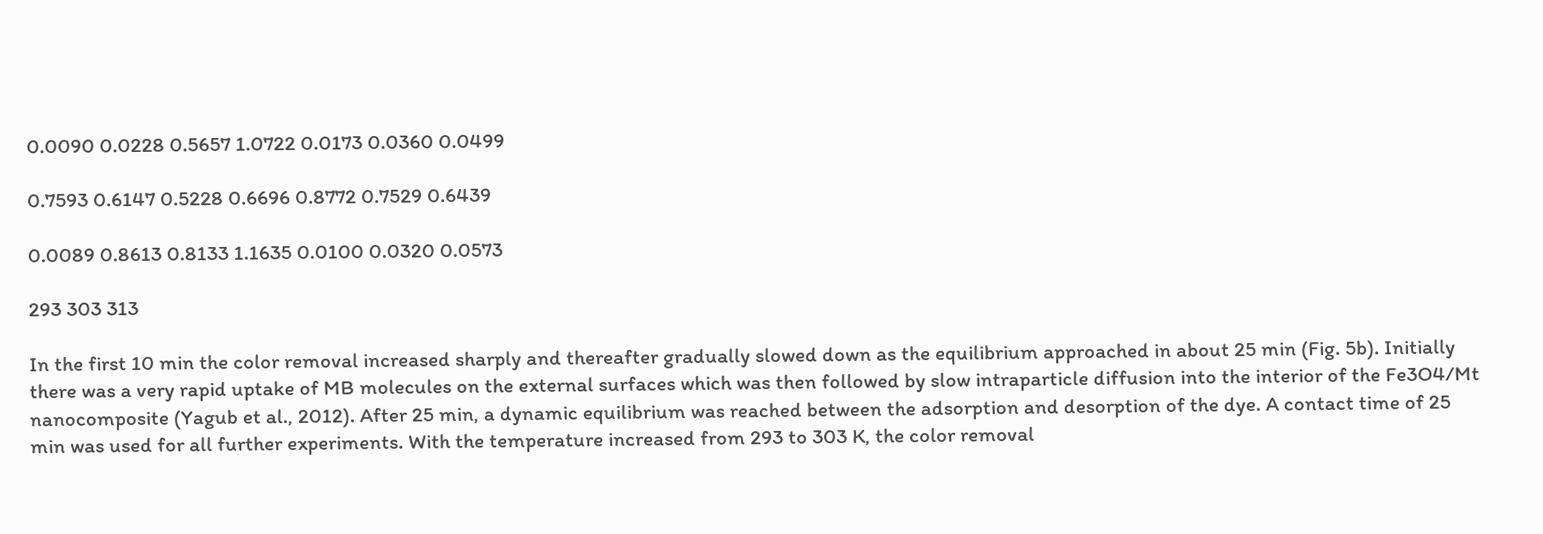0.0090 0.0228 0.5657 1.0722 0.0173 0.0360 0.0499

0.7593 0.6147 0.5228 0.6696 0.8772 0.7529 0.6439

0.0089 0.8613 0.8133 1.1635 0.0100 0.0320 0.0573

293 303 313

In the first 10 min the color removal increased sharply and thereafter gradually slowed down as the equilibrium approached in about 25 min (Fig. 5b). Initially there was a very rapid uptake of MB molecules on the external surfaces which was then followed by slow intraparticle diffusion into the interior of the Fe3O4/Mt nanocomposite (Yagub et al., 2012). After 25 min, a dynamic equilibrium was reached between the adsorption and desorption of the dye. A contact time of 25 min was used for all further experiments. With the temperature increased from 293 to 303 K, the color removal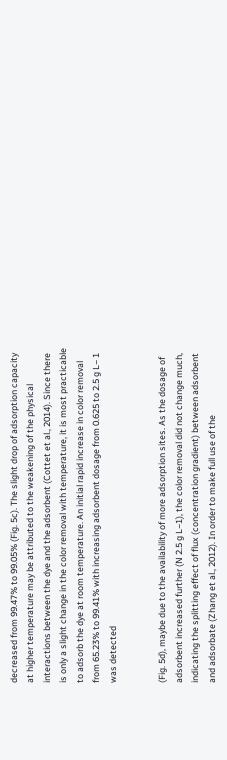decreased from 99.47% to 99.05% (Fig. 5c). The slight drop of adsorption capacity at higher temperature may be attributed to the weakening of the physical interactions between the dye and the adsorbent (Cottet et al., 2014). Since there is only a slight change in the color removal with temperature, it is most practicable to adsorb the dye at room temperature. An initial rapid increase in color removal from 65.23% to 99.41% with increasing adsorbent dosage from 0.625 to 2.5 g L− 1 was detected


(Fig. 5d), maybe due to the availability of more adsorption sites. As the dosage of adsorbent increased further (N 2.5 g L−1), the color removal did not change much, indicating the splitting effect of flux (concentration gradient) between adsorbent and adsorbate (Zhang et al., 2012). In order to make full use of the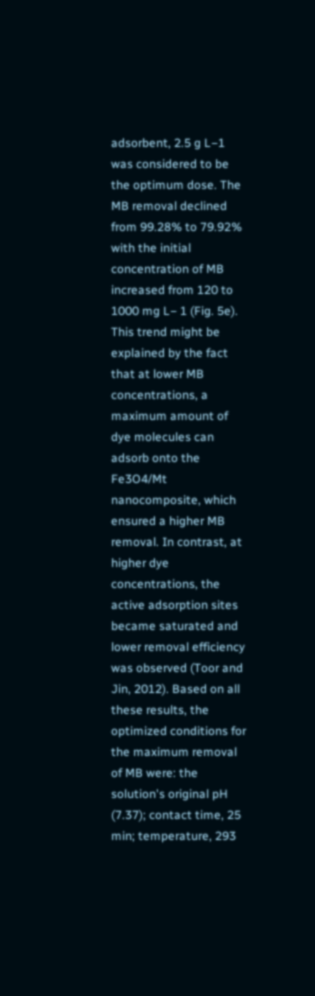adsorbent, 2.5 g L−1 was considered to be the optimum dose. The MB removal declined from 99.28% to 79.92% with the initial concentration of MB increased from 120 to 1000 mg L− 1 (Fig. 5e). This trend might be explained by the fact that at lower MB concentrations, a maximum amount of dye molecules can adsorb onto the Fe3O4/Mt nanocomposite, which ensured a higher MB removal. In contrast, at higher dye concentrations, the active adsorption sites became saturated and lower removal efficiency was observed (Toor and Jin, 2012). Based on all these results, the optimized conditions for the maximum removal of MB were: the solution's original pH (7.37); contact time, 25 min; temperature, 293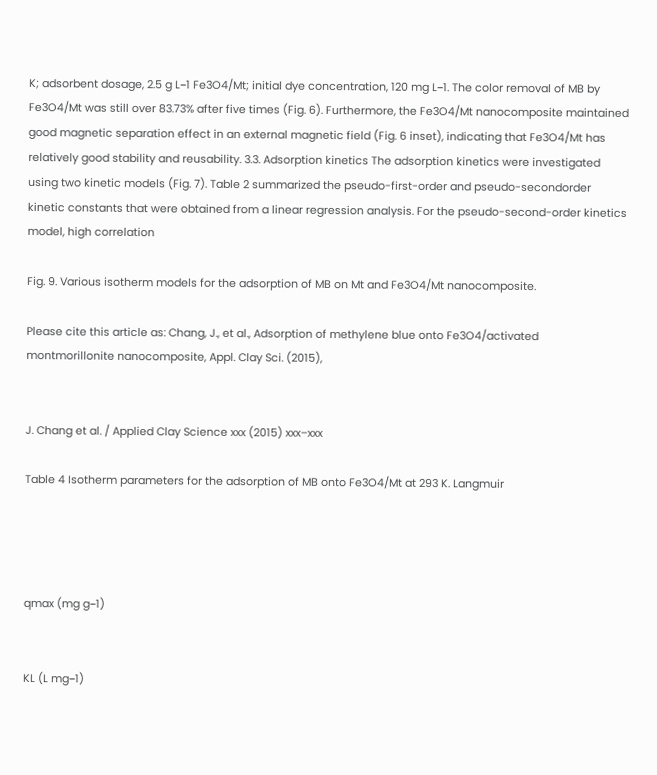K; adsorbent dosage, 2.5 g L−1 Fe3O4/Mt; initial dye concentration, 120 mg L−1. The color removal of MB by Fe3O4/Mt was still over 83.73% after five times (Fig. 6). Furthermore, the Fe3O4/Mt nanocomposite maintained good magnetic separation effect in an external magnetic field (Fig. 6 inset), indicating that Fe3O4/Mt has relatively good stability and reusability. 3.3. Adsorption kinetics The adsorption kinetics were investigated using two kinetic models (Fig. 7). Table 2 summarized the pseudo-first-order and pseudo-secondorder kinetic constants that were obtained from a linear regression analysis. For the pseudo-second-order kinetics model, high correlation

Fig. 9. Various isotherm models for the adsorption of MB on Mt and Fe3O4/Mt nanocomposite.

Please cite this article as: Chang, J., et al., Adsorption of methylene blue onto Fe3O4/activated montmorillonite nanocomposite, Appl. Clay Sci. (2015),


J. Chang et al. / Applied Clay Science xxx (2015) xxx–xxx

Table 4 Isotherm parameters for the adsorption of MB onto Fe3O4/Mt at 293 K. Langmuir




qmax (mg g−1)


KL (L mg−1)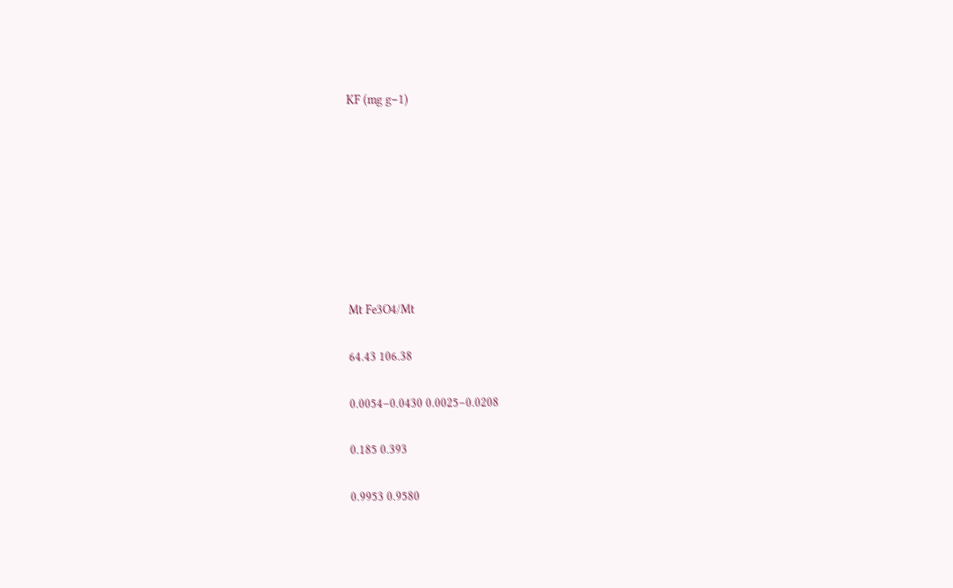KF (mg g−1)








Mt Fe3O4/Mt

64.43 106.38

0.0054–0.0430 0.0025–0.0208

0.185 0.393

0.9953 0.9580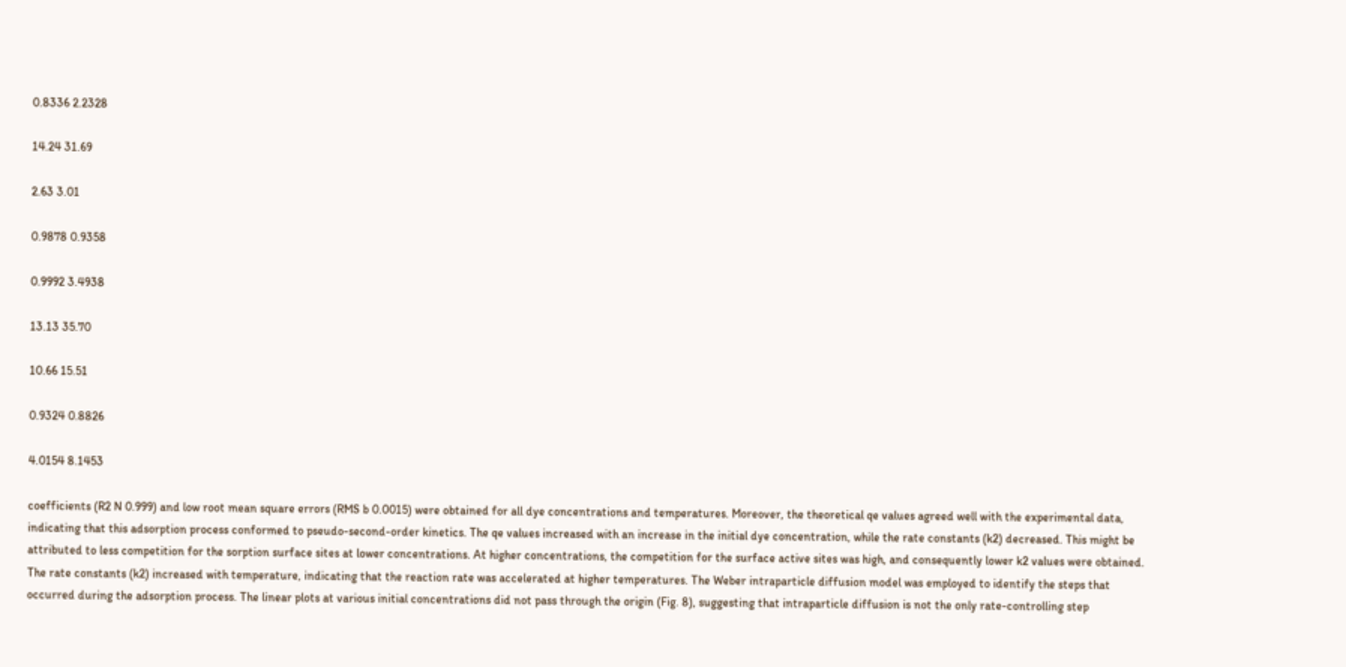0.8336 2.2328

14.24 31.69

2.63 3.01

0.9878 0.9358

0.9992 3.4938

13.13 35.70

10.66 15.51

0.9324 0.8826

4.0154 8.1453

coefficients (R2 N 0.999) and low root mean square errors (RMS b 0.0015) were obtained for all dye concentrations and temperatures. Moreover, the theoretical qe values agreed well with the experimental data, indicating that this adsorption process conformed to pseudo-second-order kinetics. The qe values increased with an increase in the initial dye concentration, while the rate constants (k2) decreased. This might be attributed to less competition for the sorption surface sites at lower concentrations. At higher concentrations, the competition for the surface active sites was high, and consequently lower k2 values were obtained. The rate constants (k2) increased with temperature, indicating that the reaction rate was accelerated at higher temperatures. The Weber intraparticle diffusion model was employed to identify the steps that occurred during the adsorption process. The linear plots at various initial concentrations did not pass through the origin (Fig. 8), suggesting that intraparticle diffusion is not the only rate-controlling step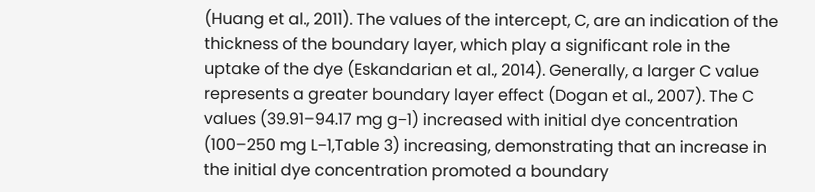(Huang et al., 2011). The values of the intercept, C, are an indication of the thickness of the boundary layer, which play a significant role in the uptake of the dye (Eskandarian et al., 2014). Generally, a larger C value represents a greater boundary layer effect (Dogan et al., 2007). The C values (39.91–94.17 mg g−1) increased with initial dye concentration (100–250 mg L−1,Table 3) increasing, demonstrating that an increase in the initial dye concentration promoted a boundary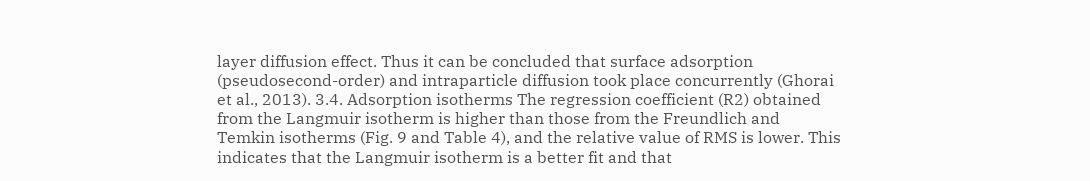layer diffusion effect. Thus it can be concluded that surface adsorption (pseudosecond-order) and intraparticle diffusion took place concurrently (Ghorai et al., 2013). 3.4. Adsorption isotherms The regression coefficient (R2) obtained from the Langmuir isotherm is higher than those from the Freundlich and Temkin isotherms (Fig. 9 and Table 4), and the relative value of RMS is lower. This indicates that the Langmuir isotherm is a better fit and that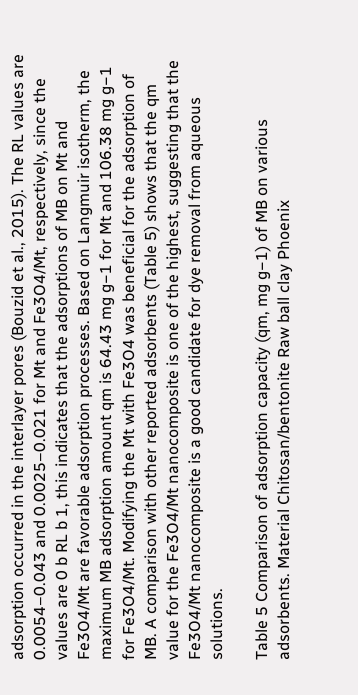adsorption occurred in the interlayer pores (Bouzid et al., 2015). The RL values are 0.0054–0.043 and 0.0025–0.021 for Mt and Fe3O4/Mt, respectively, since the values are 0 b RL b 1, this indicates that the adsorptions of MB on Mt and Fe3O4/Mt are favorable adsorption processes. Based on Langmuir isotherm, the maximum MB adsorption amount qm is 64.43 mg g−1 for Mt and 106.38 mg g−1 for Fe3O4/Mt. Modifying the Mt with Fe3O4 was beneficial for the adsorption of MB. A comparison with other reported adsorbents (Table 5) shows that the qm value for the Fe3O4/Mt nanocomposite is one of the highest, suggesting that the Fe3O4/Mt nanocomposite is a good candidate for dye removal from aqueous solutions.

Table 5 Comparison of adsorption capacity (qm, mg g−1) of MB on various adsorbents. Material Chitosan/bentonite Raw ball clay Phoenix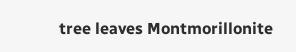tree leaves Montmorillonite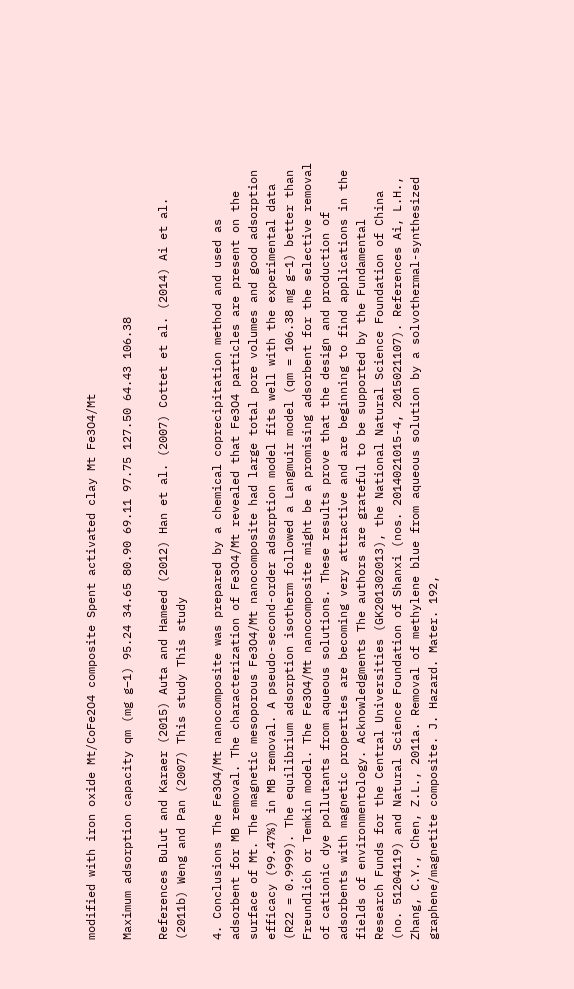modified with iron oxide Mt/CoFe2O4 composite Spent activated clay Mt Fe3O4/Mt

Maximum adsorption capacity qm (mg g−1) 95.24 34.65 80.90 69.11 97.75 127.50 64.43 106.38

References Bulut and Karaer (2015) Auta and Hameed (2012) Han et al. (2007) Cottet et al. (2014) Ai et al. (2011b) Weng and Pan (2007) This study This study

4. Conclusions The Fe3O4/Mt nanocomposite was prepared by a chemical coprecipitation method and used as adsorbent for MB removal. The characterization of Fe3O4/Mt revealed that Fe3O4 particles are present on the surface of Mt. The magnetic mesoporous Fe3O4/Mt nanocomposite had large total pore volumes and good adsorption efficacy (99.47%) in MB removal. A pseudo-second-order adsorption model fits well with the experimental data (R22 = 0.9999). The equilibrium adsorption isotherm followed a Langmuir model (qm = 106.38 mg g−1) better than Freundlich or Temkin model. The Fe3O4/Mt nanocomposite might be a promising adsorbent for the selective removal of cationic dye pollutants from aqueous solutions. These results prove that the design and production of adsorbents with magnetic properties are becoming very attractive and are beginning to find applications in the fields of environmentology. Acknowledgments The authors are grateful to be supported by the Fundamental Research Funds for the Central Universities (GK201302013), the National Natural Science Foundation of China (no. 51204119) and Natural Science Foundation of Shanxi (nos. 2014021015-4, 2015021107). References Ai, L.H., Zhang, C.Y., Chen, Z.L., 2011a. Removal of methylene blue from aqueous solution by a solvothermal-synthesized graphene/magnetite composite. J. Hazard. Mater. 192,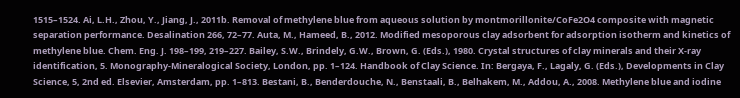1515–1524. Ai, L.H., Zhou, Y., Jiang, J., 2011b. Removal of methylene blue from aqueous solution by montmorillonite/CoFe2O4 composite with magnetic separation performance. Desalination 266, 72–77. Auta, M., Hameed, B., 2012. Modified mesoporous clay adsorbent for adsorption isotherm and kinetics of methylene blue. Chem. Eng. J. 198–199, 219–227. Bailey, S.W., Brindely, G.W., Brown, G. (Eds.), 1980. Crystal structures of clay minerals and their X-ray identification, 5. Monography-Mineralogical Society, London, pp. 1–124. Handbook of Clay Science. In: Bergaya, F., Lagaly, G. (Eds.), Developments in Clay Science, 5, 2nd ed. Elsevier, Amsterdam, pp. 1–813. Bestani, B., Benderdouche, N., Benstaali, B., Belhakem, M., Addou, A., 2008. Methylene blue and iodine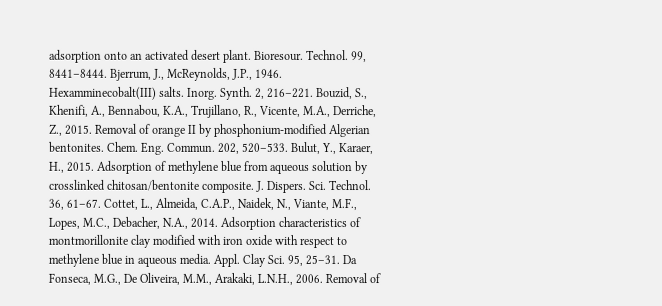adsorption onto an activated desert plant. Bioresour. Technol. 99, 8441–8444. Bjerrum, J., McReynolds, J.P., 1946. Hexamminecobalt(III) salts. Inorg. Synth. 2, 216–221. Bouzid, S., Khenifi, A., Bennabou, K.A., Trujillano, R., Vicente, M.A., Derriche, Z., 2015. Removal of orange II by phosphonium-modified Algerian bentonites. Chem. Eng. Commun. 202, 520–533. Bulut, Y., Karaer, H., 2015. Adsorption of methylene blue from aqueous solution by crosslinked chitosan/bentonite composite. J. Dispers. Sci. Technol. 36, 61–67. Cottet, L., Almeida, C.A.P., Naidek, N., Viante, M.F., Lopes, M.C., Debacher, N.A., 2014. Adsorption characteristics of montmorillonite clay modified with iron oxide with respect to methylene blue in aqueous media. Appl. Clay Sci. 95, 25–31. Da Fonseca, M.G., De Oliveira, M.M., Arakaki, L.N.H., 2006. Removal of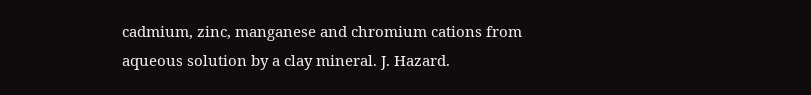cadmium, zinc, manganese and chromium cations from aqueous solution by a clay mineral. J. Hazard.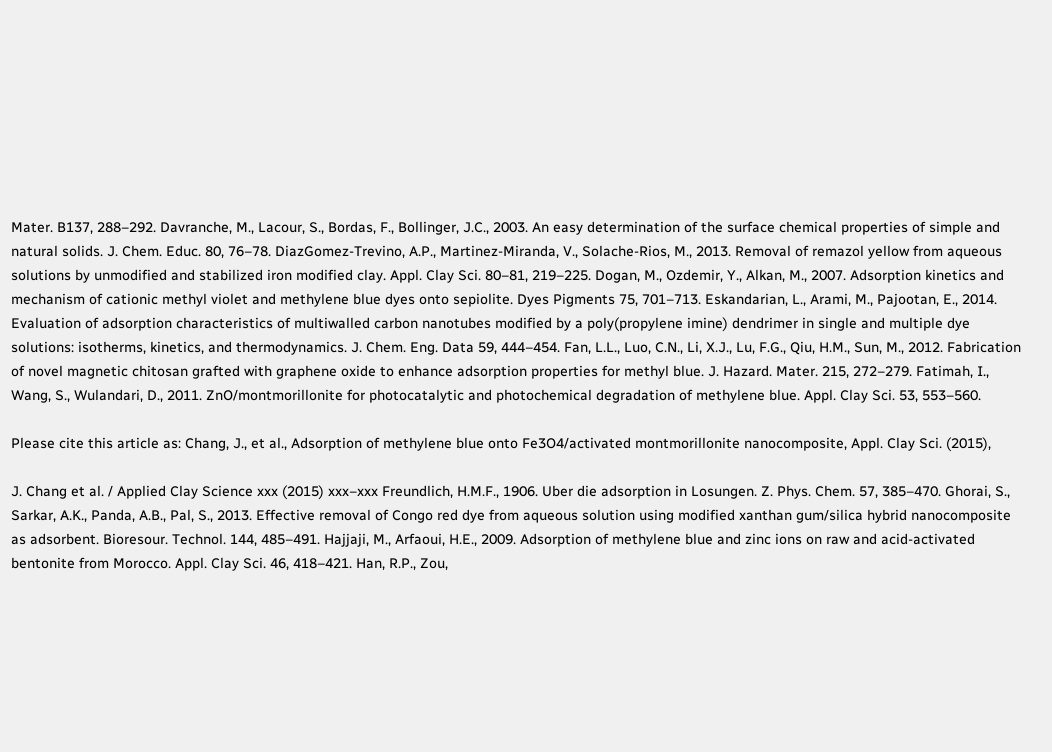Mater. B137, 288–292. Davranche, M., Lacour, S., Bordas, F., Bollinger, J.C., 2003. An easy determination of the surface chemical properties of simple and natural solids. J. Chem. Educ. 80, 76–78. DiazGomez-Trevino, A.P., Martinez-Miranda, V., Solache-Rios, M., 2013. Removal of remazol yellow from aqueous solutions by unmodified and stabilized iron modified clay. Appl. Clay Sci. 80–81, 219–225. Dogan, M., Ozdemir, Y., Alkan, M., 2007. Adsorption kinetics and mechanism of cationic methyl violet and methylene blue dyes onto sepiolite. Dyes Pigments 75, 701–713. Eskandarian, L., Arami, M., Pajootan, E., 2014. Evaluation of adsorption characteristics of multiwalled carbon nanotubes modified by a poly(propylene imine) dendrimer in single and multiple dye solutions: isotherms, kinetics, and thermodynamics. J. Chem. Eng. Data 59, 444–454. Fan, L.L., Luo, C.N., Li, X.J., Lu, F.G., Qiu, H.M., Sun, M., 2012. Fabrication of novel magnetic chitosan grafted with graphene oxide to enhance adsorption properties for methyl blue. J. Hazard. Mater. 215, 272–279. Fatimah, I., Wang, S., Wulandari, D., 2011. ZnO/montmorillonite for photocatalytic and photochemical degradation of methylene blue. Appl. Clay Sci. 53, 553–560.

Please cite this article as: Chang, J., et al., Adsorption of methylene blue onto Fe3O4/activated montmorillonite nanocomposite, Appl. Clay Sci. (2015),

J. Chang et al. / Applied Clay Science xxx (2015) xxx–xxx Freundlich, H.M.F., 1906. Uber die adsorption in Losungen. Z. Phys. Chem. 57, 385–470. Ghorai, S., Sarkar, A.K., Panda, A.B., Pal, S., 2013. Effective removal of Congo red dye from aqueous solution using modified xanthan gum/silica hybrid nanocomposite as adsorbent. Bioresour. Technol. 144, 485–491. Hajjaji, M., Arfaoui, H.E., 2009. Adsorption of methylene blue and zinc ions on raw and acid-activated bentonite from Morocco. Appl. Clay Sci. 46, 418–421. Han, R.P., Zou,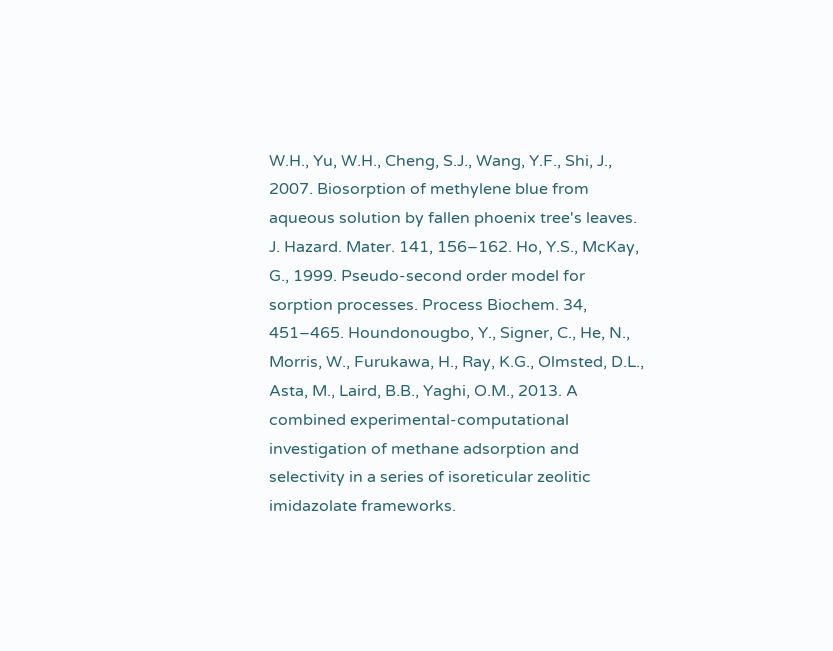W.H., Yu, W.H., Cheng, S.J., Wang, Y.F., Shi, J., 2007. Biosorption of methylene blue from aqueous solution by fallen phoenix tree's leaves. J. Hazard. Mater. 141, 156–162. Ho, Y.S., McKay, G., 1999. Pseudo-second order model for sorption processes. Process Biochem. 34, 451–465. Houndonougbo, Y., Signer, C., He, N., Morris, W., Furukawa, H., Ray, K.G., Olmsted, D.L., Asta, M., Laird, B.B., Yaghi, O.M., 2013. A combined experimental-computational investigation of methane adsorption and selectivity in a series of isoreticular zeolitic imidazolate frameworks.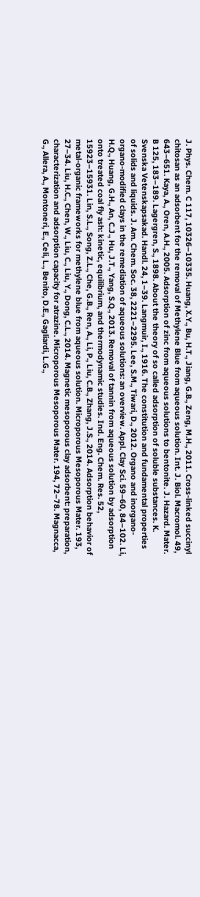J. Phys. Chem. C 117, 10326–10335. Huang, X.Y., Bu, H.T., Jiang, G.B., Zeng, M.H., 2011. Cross-linked succinyl chitosan as an adsorbent for the removal of Methylene Blue from aqueous solution. Int. J. Biol. Macromol. 49, 643–651. Kaya, A., Oren, A.H., 2005. Adsorption of zinc from aqueous solutions to bentonite. J. Hazard. Mater. B 125, 183–189. Lagergren, S., 1898. About the theory of so called adsorption of soluble substances. K. Svenska Vetenskapsakad. Handl. 24, 1–39. Langmuir, I., 1916. The constitution and fundamental properties of solids and liquids. J. Am. Chem. Soc. 38, 2221–2295. Lee, S.M., Tiwari, D., 2012. Organo and inorgano-organo-modified clays in the remediation of aqueous solutions: an overview. Appl. Clay Sci. 59–60, 84–102. Li, H.Q., Huang, G.H., An, C.J., Hu, J.T., Yang, S.Q., 2013. Removal of tannin from aqueous solution by adsorption onto treated coal fly ash: kinetic, equilibrium, and thermodynamic studies. Ind. Eng. Chem. Res. 52, 15923–15931. Lin, S.L., Song, Z.L., Che, G.B., Ren, A., Li, P., Liu, C.B., Zhang, J.S., 2014. Adsorption behavior of metal-organic frameworks for methylene blue from aqueous solution. Microporous Mesoporous Mater. 193, 27–34. Liu, H.C., Chen, W., Liu, C., Liu, Y., Dong, C.L., 2014. Magnetic mesoporous clay adsorbent: preparation, characterization and adsorption capacity for atrazine. Microporous Mesoporous Mater. 194, 72–78. Magnacca, G., Allera, A., Montoneri, E., Celi, L., Benito, D.E., Gagliardi, L.G.,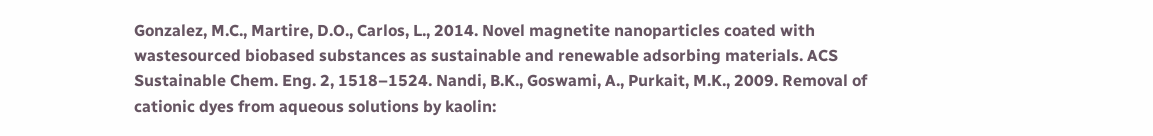Gonzalez, M.C., Martire, D.O., Carlos, L., 2014. Novel magnetite nanoparticles coated with wastesourced biobased substances as sustainable and renewable adsorbing materials. ACS Sustainable Chem. Eng. 2, 1518–1524. Nandi, B.K., Goswami, A., Purkait, M.K., 2009. Removal of cationic dyes from aqueous solutions by kaolin: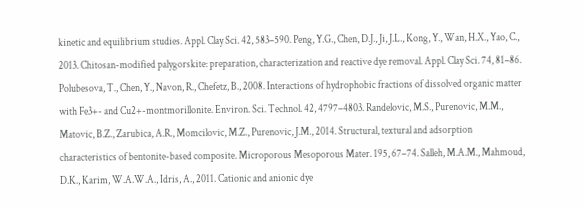kinetic and equilibrium studies. Appl. Clay Sci. 42, 583–590. Peng, Y.G., Chen, D.J., Ji, J.L., Kong, Y., Wan, H.X., Yao, C., 2013. Chitosan-modified palygorskite: preparation, characterization and reactive dye removal. Appl. Clay Sci. 74, 81–86. Polubesova, T., Chen, Y., Navon, R., Chefetz, B., 2008. Interactions of hydrophobic fractions of dissolved organic matter with Fe3+- and Cu2+-montmorillonite. Environ. Sci. Technol. 42, 4797–4803. Randelovic, M.S., Purenovic, M.M., Matovic, B.Z., Zarubica, A.R., Momcilovic, M.Z., Purenovic, J.M., 2014. Structural, textural and adsorption characteristics of bentonite-based composite. Microporous Mesoporous Mater. 195, 67–74. Salleh, M.A.M., Mahmoud, D.K., Karim, W.A.W.A., Idris, A., 2011. Cationic and anionic dye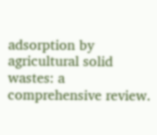adsorption by agricultural solid wastes: a comprehensive review.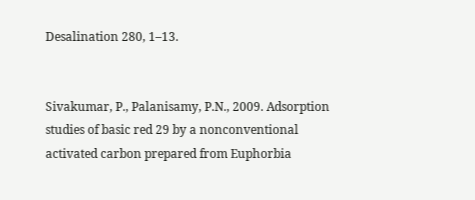Desalination 280, 1–13.


Sivakumar, P., Palanisamy, P.N., 2009. Adsorption studies of basic red 29 by a nonconventional activated carbon prepared from Euphorbia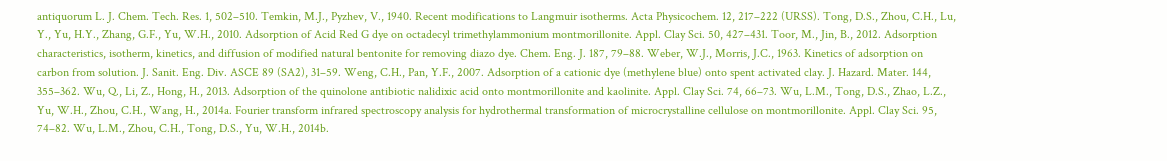antiquorum L. J. Chem. Tech. Res. 1, 502–510. Temkin, M.J., Pyzhev, V., 1940. Recent modifications to Langmuir isotherms. Acta Physicochem. 12, 217–222 (URSS). Tong, D.S., Zhou, C.H., Lu, Y., Yu, H.Y., Zhang, G.F., Yu, W.H., 2010. Adsorption of Acid Red G dye on octadecyl trimethylammonium montmorillonite. Appl. Clay Sci. 50, 427–431. Toor, M., Jin, B., 2012. Adsorption characteristics, isotherm, kinetics, and diffusion of modified natural bentonite for removing diazo dye. Chem. Eng. J. 187, 79–88. Weber, W.J., Morris, J.C., 1963. Kinetics of adsorption on carbon from solution. J. Sanit. Eng. Div. ASCE 89 (SA2), 31–59. Weng, C.H., Pan, Y.F., 2007. Adsorption of a cationic dye (methylene blue) onto spent activated clay. J. Hazard. Mater. 144, 355–362. Wu, Q., Li, Z., Hong, H., 2013. Adsorption of the quinolone antibiotic nalidixic acid onto montmorillonite and kaolinite. Appl. Clay Sci. 74, 66–73. Wu, L.M., Tong, D.S., Zhao, L.Z., Yu, W.H., Zhou, C.H., Wang, H., 2014a. Fourier transform infrared spectroscopy analysis for hydrothermal transformation of microcrystalline cellulose on montmorillonite. Appl. Clay Sci. 95, 74–82. Wu, L.M., Zhou, C.H., Tong, D.S., Yu, W.H., 2014b.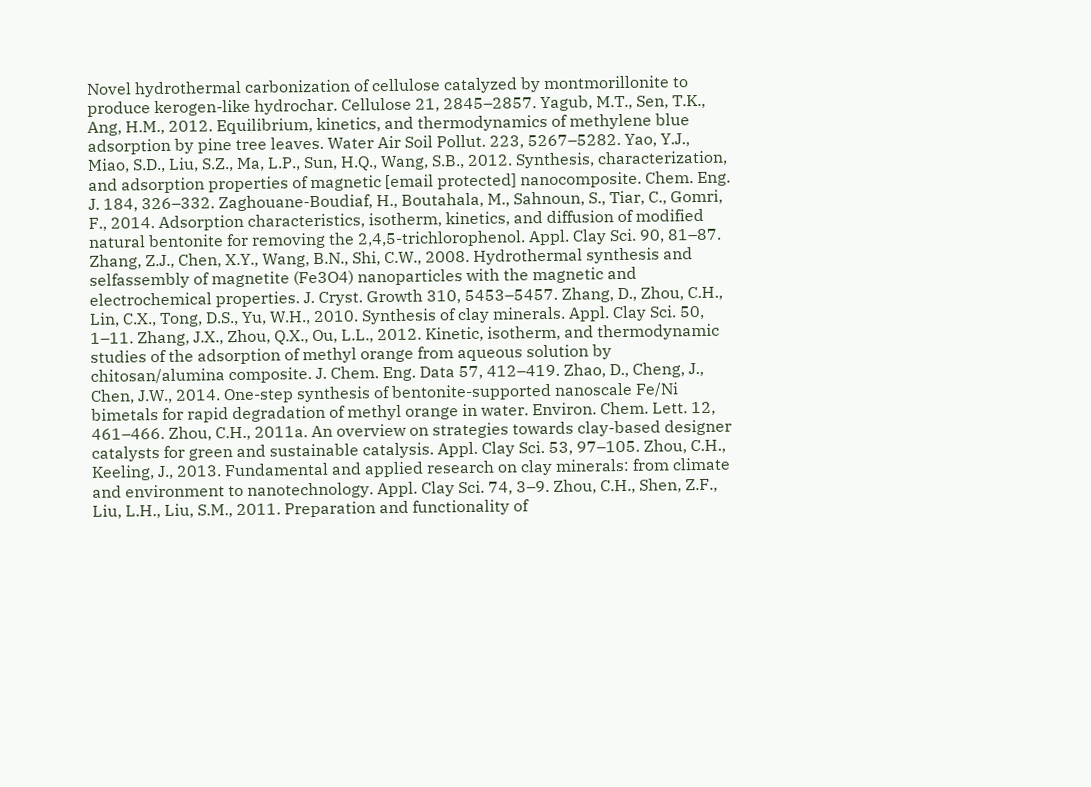Novel hydrothermal carbonization of cellulose catalyzed by montmorillonite to produce kerogen-like hydrochar. Cellulose 21, 2845–2857. Yagub, M.T., Sen, T.K., Ang, H.M., 2012. Equilibrium, kinetics, and thermodynamics of methylene blue adsorption by pine tree leaves. Water Air Soil Pollut. 223, 5267–5282. Yao, Y.J., Miao, S.D., Liu, S.Z., Ma, L.P., Sun, H.Q., Wang, S.B., 2012. Synthesis, characterization, and adsorption properties of magnetic [email protected] nanocomposite. Chem. Eng. J. 184, 326–332. Zaghouane-Boudiaf, H., Boutahala, M., Sahnoun, S., Tiar, C., Gomri, F., 2014. Adsorption characteristics, isotherm, kinetics, and diffusion of modified natural bentonite for removing the 2,4,5-trichlorophenol. Appl. Clay Sci. 90, 81–87. Zhang, Z.J., Chen, X.Y., Wang, B.N., Shi, C.W., 2008. Hydrothermal synthesis and selfassembly of magnetite (Fe3O4) nanoparticles with the magnetic and electrochemical properties. J. Cryst. Growth 310, 5453–5457. Zhang, D., Zhou, C.H., Lin, C.X., Tong, D.S., Yu, W.H., 2010. Synthesis of clay minerals. Appl. Clay Sci. 50, 1–11. Zhang, J.X., Zhou, Q.X., Ou, L.L., 2012. Kinetic, isotherm, and thermodynamic studies of the adsorption of methyl orange from aqueous solution by chitosan/alumina composite. J. Chem. Eng. Data 57, 412–419. Zhao, D., Cheng, J., Chen, J.W., 2014. One-step synthesis of bentonite-supported nanoscale Fe/Ni bimetals for rapid degradation of methyl orange in water. Environ. Chem. Lett. 12, 461–466. Zhou, C.H., 2011a. An overview on strategies towards clay-based designer catalysts for green and sustainable catalysis. Appl. Clay Sci. 53, 97–105. Zhou, C.H., Keeling, J., 2013. Fundamental and applied research on clay minerals: from climate and environment to nanotechnology. Appl. Clay Sci. 74, 3–9. Zhou, C.H., Shen, Z.F., Liu, L.H., Liu, S.M., 2011. Preparation and functionality of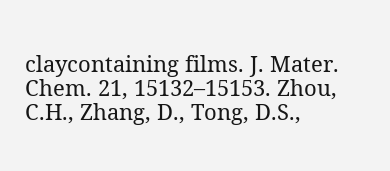claycontaining films. J. Mater. Chem. 21, 15132–15153. Zhou, C.H., Zhang, D., Tong, D.S.,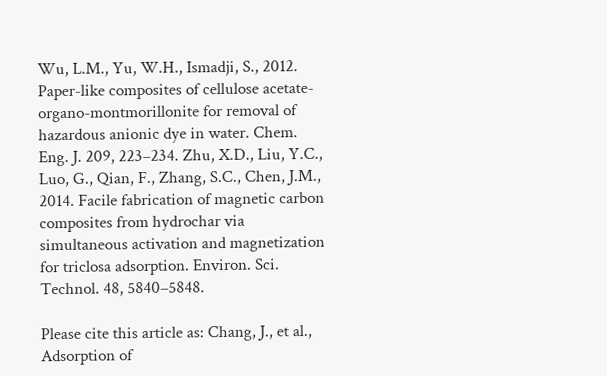Wu, L.M., Yu, W.H., Ismadji, S., 2012. Paper-like composites of cellulose acetate-organo-montmorillonite for removal of hazardous anionic dye in water. Chem. Eng. J. 209, 223–234. Zhu, X.D., Liu, Y.C., Luo, G., Qian, F., Zhang, S.C., Chen, J.M., 2014. Facile fabrication of magnetic carbon composites from hydrochar via simultaneous activation and magnetization for triclosa adsorption. Environ. Sci. Technol. 48, 5840–5848.

Please cite this article as: Chang, J., et al., Adsorption of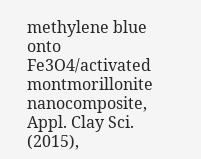methylene blue onto Fe3O4/activated montmorillonite nanocomposite, Appl. Clay Sci. (2015),